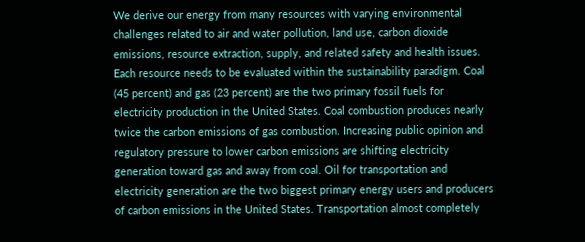We derive our energy from many resources with varying environmental challenges related to air and water pollution, land use, carbon dioxide emissions, resource extraction, supply, and related safety and health issues. Each resource needs to be evaluated within the sustainability paradigm. Coal (45 percent) and gas (23 percent) are the two primary fossil fuels for electricity production in the United States. Coal combustion produces nearly twice the carbon emissions of gas combustion. Increasing public opinion and regulatory pressure to lower carbon emissions are shifting electricity generation toward gas and away from coal. Oil for transportation and electricity generation are the two biggest primary energy users and producers of carbon emissions in the United States. Transportation almost completely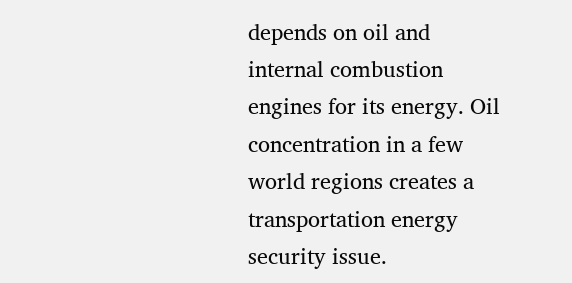depends on oil and internal combustion engines for its energy. Oil concentration in a few world regions creates a transportation energy security issue.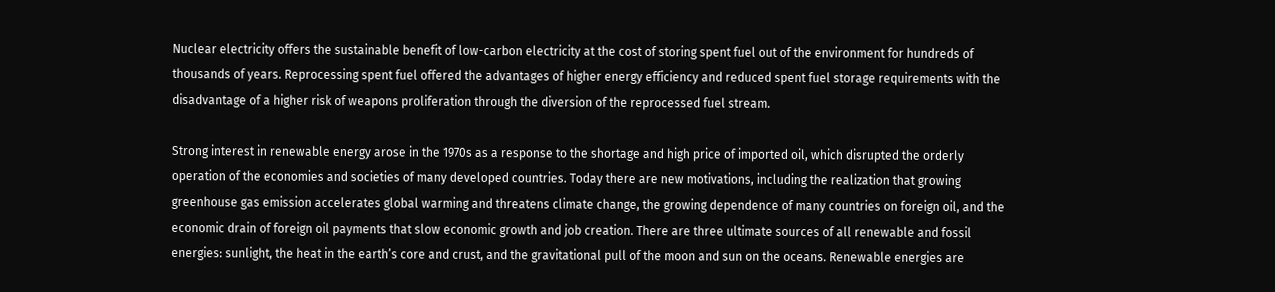Nuclear electricity offers the sustainable benefit of low-carbon electricity at the cost of storing spent fuel out of the environment for hundreds of thousands of years. Reprocessing spent fuel offered the advantages of higher energy efficiency and reduced spent fuel storage requirements with the disadvantage of a higher risk of weapons proliferation through the diversion of the reprocessed fuel stream.

Strong interest in renewable energy arose in the 1970s as a response to the shortage and high price of imported oil, which disrupted the orderly operation of the economies and societies of many developed countries. Today there are new motivations, including the realization that growing greenhouse gas emission accelerates global warming and threatens climate change, the growing dependence of many countries on foreign oil, and the economic drain of foreign oil payments that slow economic growth and job creation. There are three ultimate sources of all renewable and fossil energies: sunlight, the heat in the earth’s core and crust, and the gravitational pull of the moon and sun on the oceans. Renewable energies are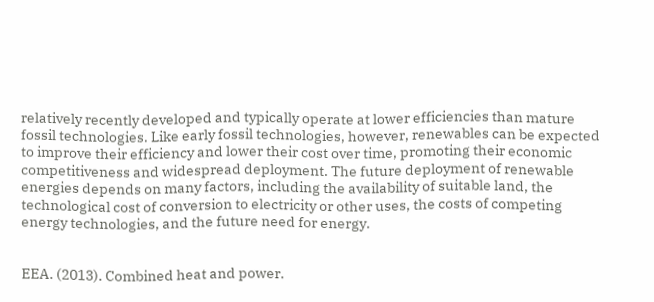relatively recently developed and typically operate at lower efficiencies than mature fossil technologies. Like early fossil technologies, however, renewables can be expected to improve their efficiency and lower their cost over time, promoting their economic competitiveness and widespread deployment. The future deployment of renewable energies depends on many factors, including the availability of suitable land, the technological cost of conversion to electricity or other uses, the costs of competing energy technologies, and the future need for energy.


EEA. (2013). Combined heat and power.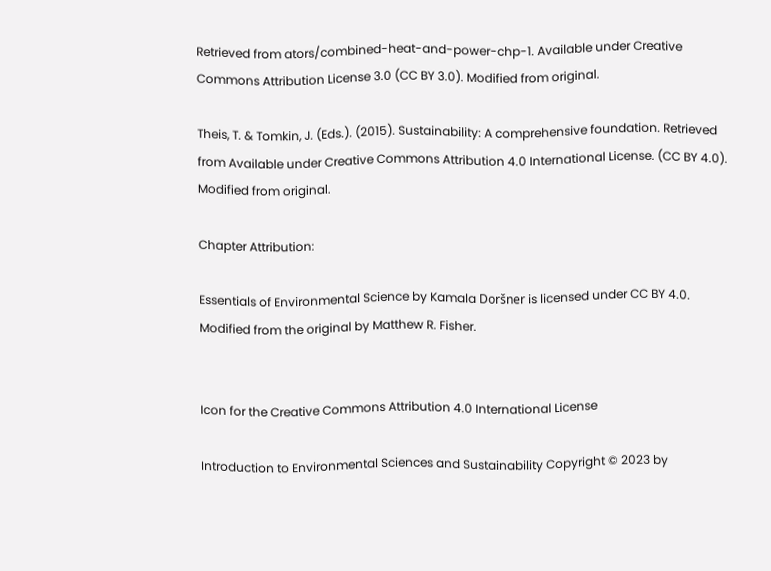Retrieved from ators/combined-heat-and-power-chp-1. Available under Creative Commons Attribution License 3.0 (CC BY 3.0). Modified from original.

Theis, T. & Tomkin, J. (Eds.). (2015). Sustainability: A comprehensive foundation. Retrieved from Available under Creative Commons Attribution 4.0 International License. (CC BY 4.0). Modified from original.

Chapter Attribution:

Essentials of Environmental Science by Kamala Doršner is licensed under CC BY 4.0. Modified from the original by Matthew R. Fisher.


Icon for the Creative Commons Attribution 4.0 International License

Introduction to Environmental Sciences and Sustainability Copyright © 2023 by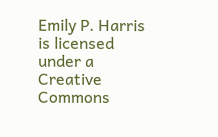Emily P. Harris is licensed under a Creative Commons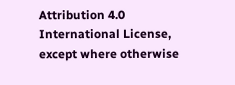Attribution 4.0 International License, except where otherwise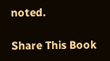noted.

Share This Book